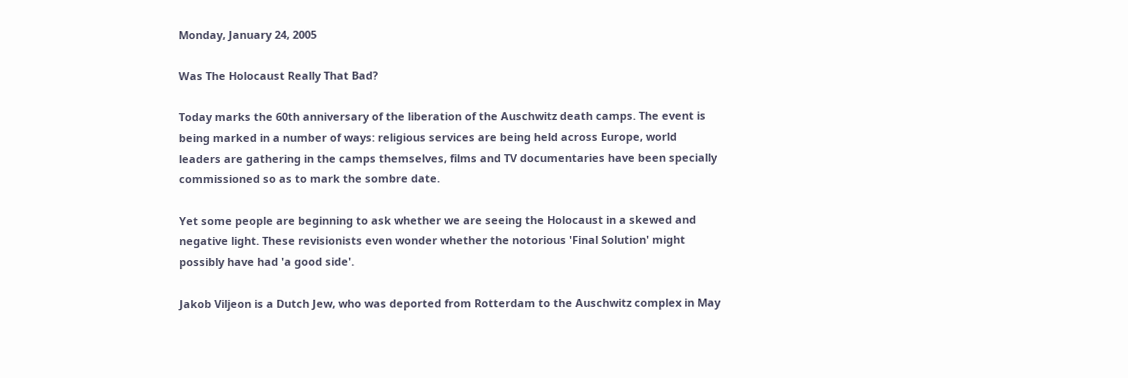Monday, January 24, 2005

Was The Holocaust Really That Bad?

Today marks the 60th anniversary of the liberation of the Auschwitz death camps. The event is being marked in a number of ways: religious services are being held across Europe, world leaders are gathering in the camps themselves, films and TV documentaries have been specially commissioned so as to mark the sombre date.

Yet some people are beginning to ask whether we are seeing the Holocaust in a skewed and negative light. These revisionists even wonder whether the notorious 'Final Solution' might possibly have had 'a good side'.

Jakob Viljeon is a Dutch Jew, who was deported from Rotterdam to the Auschwitz complex in May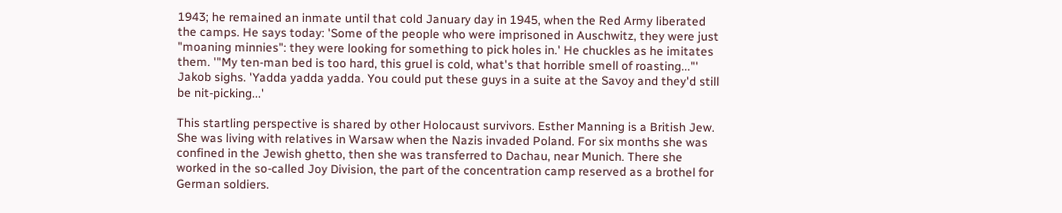1943; he remained an inmate until that cold January day in 1945, when the Red Army liberated the camps. He says today: 'Some of the people who were imprisoned in Auschwitz, they were just "moaning minnies": they were looking for something to pick holes in.' He chuckles as he imitates them. '"My ten-man bed is too hard, this gruel is cold, what's that horrible smell of roasting..."' Jakob sighs. 'Yadda yadda yadda. You could put these guys in a suite at the Savoy and they'd still be nit-picking...'

This startling perspective is shared by other Holocaust survivors. Esther Manning is a British Jew. She was living with relatives in Warsaw when the Nazis invaded Poland. For six months she was confined in the Jewish ghetto, then she was transferred to Dachau, near Munich. There she worked in the so-called Joy Division, the part of the concentration camp reserved as a brothel for German soldiers.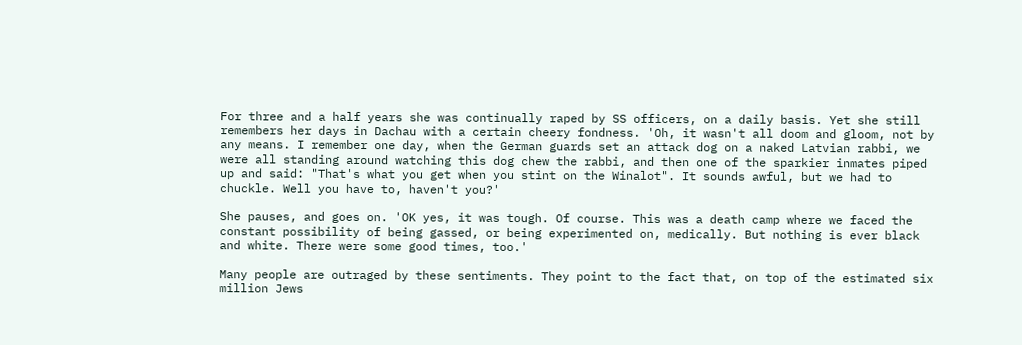For three and a half years she was continually raped by SS officers, on a daily basis. Yet she still remembers her days in Dachau with a certain cheery fondness. 'Oh, it wasn't all doom and gloom, not by any means. I remember one day, when the German guards set an attack dog on a naked Latvian rabbi, we were all standing around watching this dog chew the rabbi, and then one of the sparkier inmates piped up and said: "That's what you get when you stint on the Winalot". It sounds awful, but we had to chuckle. Well you have to, haven't you?'

She pauses, and goes on. 'OK yes, it was tough. Of course. This was a death camp where we faced the constant possibility of being gassed, or being experimented on, medically. But nothing is ever black and white. There were some good times, too.'

Many people are outraged by these sentiments. They point to the fact that, on top of the estimated six million Jews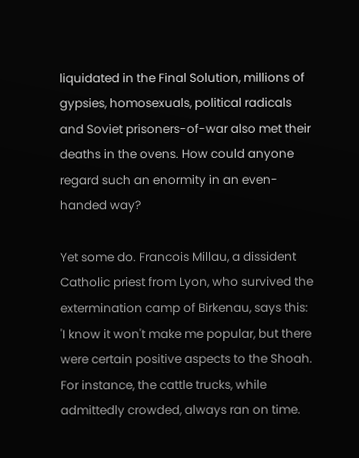liquidated in the Final Solution, millions of gypsies, homosexuals, political radicals and Soviet prisoners-of-war also met their deaths in the ovens. How could anyone regard such an enormity in an even-handed way?

Yet some do. Francois Millau, a dissident Catholic priest from Lyon, who survived the extermination camp of Birkenau, says this: 'I know it won't make me popular, but there were certain positive aspects to the Shoah. For instance, the cattle trucks, while admittedly crowded, always ran on time.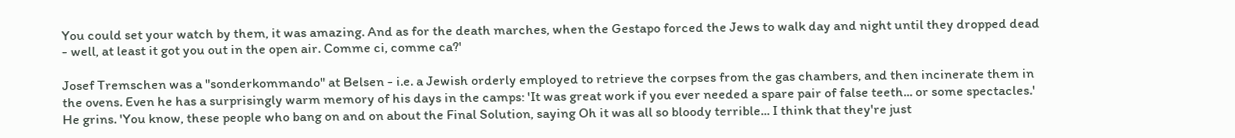You could set your watch by them, it was amazing. And as for the death marches, when the Gestapo forced the Jews to walk day and night until they dropped dead - well, at least it got you out in the open air. Comme ci, comme ca?'

Josef Tremschen was a "sonderkommando" at Belsen - i.e. a Jewish orderly employed to retrieve the corpses from the gas chambers, and then incinerate them in the ovens. Even he has a surprisingly warm memory of his days in the camps: 'It was great work if you ever needed a spare pair of false teeth... or some spectacles.' He grins. 'You know, these people who bang on and on about the Final Solution, saying Oh it was all so bloody terrible... I think that they're just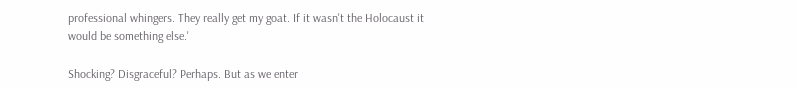professional whingers. They really get my goat. If it wasn't the Holocaust it would be something else.'

Shocking? Disgraceful? Perhaps. But as we enter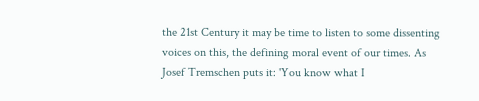the 21st Century it may be time to listen to some dissenting voices on this, the defining moral event of our times. As Josef Tremschen puts it: 'You know what I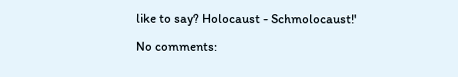like to say? Holocaust - Schmolocaust!'

No comments: